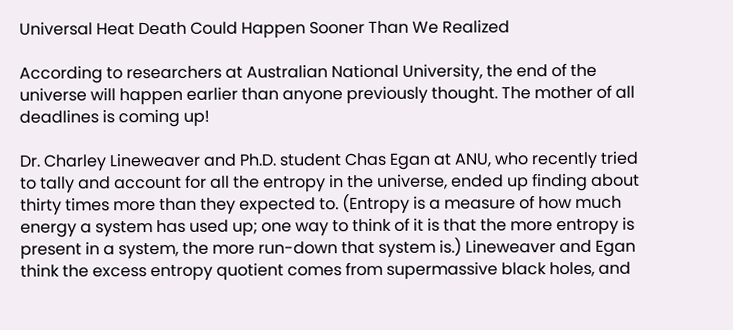Universal Heat Death Could Happen Sooner Than We Realized

According to researchers at Australian National University, the end of the universe will happen earlier than anyone previously thought. The mother of all deadlines is coming up!

Dr. Charley Lineweaver and Ph.D. student Chas Egan at ANU, who recently tried to tally and account for all the entropy in the universe, ended up finding about thirty times more than they expected to. (Entropy is a measure of how much energy a system has used up; one way to think of it is that the more entropy is present in a system, the more run-down that system is.) Lineweaver and Egan think the excess entropy quotient comes from supermassive black holes, and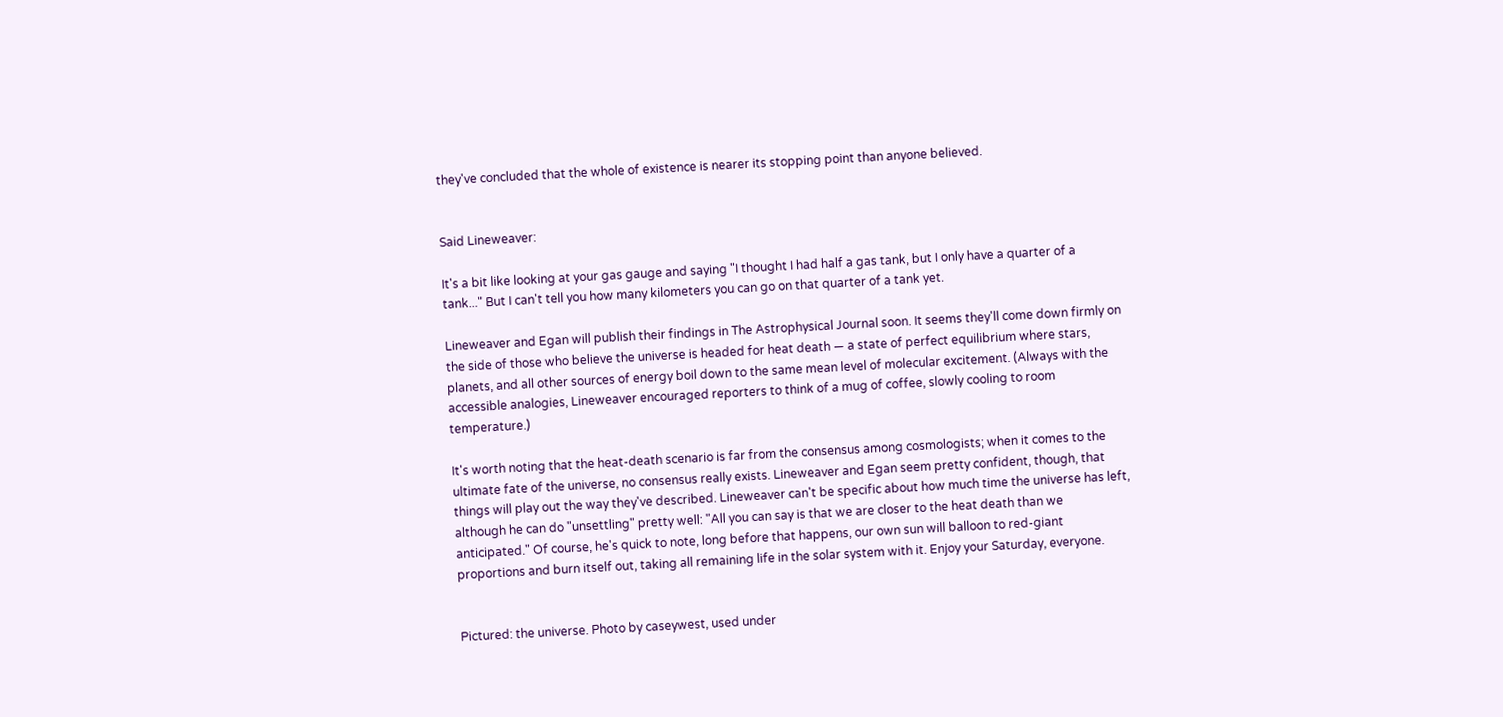they've concluded that the whole of existence is nearer its stopping point than anyone believed.


Said Lineweaver:

It's a bit like looking at your gas gauge and saying "I thought I had half a gas tank, but I only have a quarter of a tank..." But I can't tell you how many kilometers you can go on that quarter of a tank yet.

Lineweaver and Egan will publish their findings in The Astrophysical Journal soon. It seems they'll come down firmly on the side of those who believe the universe is headed for heat death — a state of perfect equilibrium where stars, planets, and all other sources of energy boil down to the same mean level of molecular excitement. (Always with the accessible analogies, Lineweaver encouraged reporters to think of a mug of coffee, slowly cooling to room temperature.)

It's worth noting that the heat-death scenario is far from the consensus among cosmologists; when it comes to the ultimate fate of the universe, no consensus really exists. Lineweaver and Egan seem pretty confident, though, that things will play out the way they've described. Lineweaver can't be specific about how much time the universe has left, although he can do "unsettling" pretty well: "All you can say is that we are closer to the heat death than we anticipated." Of course, he's quick to note, long before that happens, our own sun will balloon to red-giant proportions and burn itself out, taking all remaining life in the solar system with it. Enjoy your Saturday, everyone.


Pictured: the universe. Photo by caseywest, used under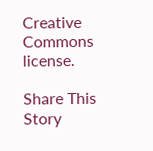Creative Commons license.

Share This Story